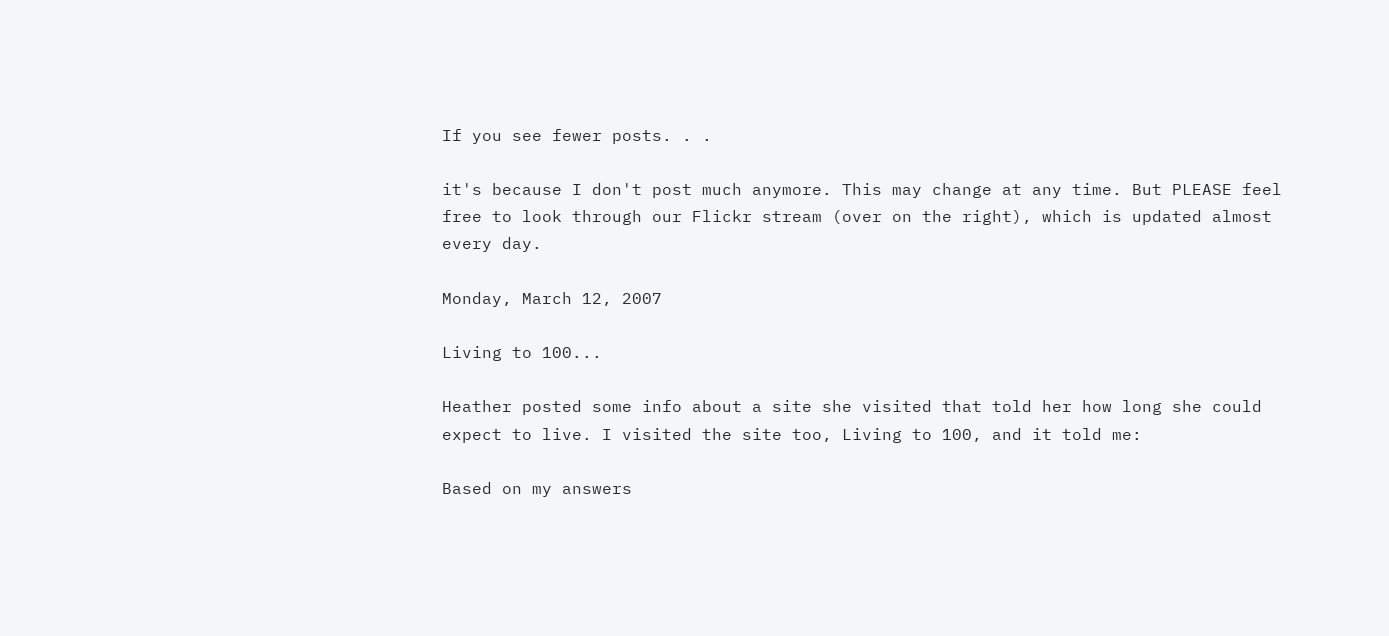If you see fewer posts. . .

it's because I don't post much anymore. This may change at any time. But PLEASE feel free to look through our Flickr stream (over on the right), which is updated almost every day.

Monday, March 12, 2007

Living to 100...

Heather posted some info about a site she visited that told her how long she could expect to live. I visited the site too, Living to 100, and it told me:

Based on my answers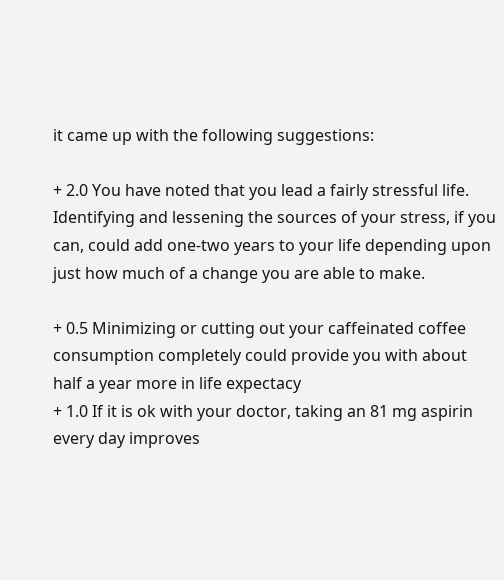it came up with the following suggestions:

+ 2.0 You have noted that you lead a fairly stressful life. Identifying and lessening the sources of your stress, if you can, could add one-two years to your life depending upon just how much of a change you are able to make.

+ 0.5 Minimizing or cutting out your caffeinated coffee consumption completely could provide you with about half a year more in life expectacy
+ 1.0 If it is ok with your doctor, taking an 81 mg aspirin every day improves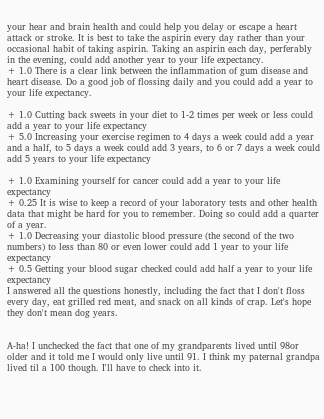your hear and brain health and could help you delay or escape a heart attack or stroke. It is best to take the aspirin every day rather than your occasional habit of taking aspirin. Taking an aspirin each day, perferably in the evening, could add another year to your life expectancy.
+ 1.0 There is a clear link between the inflammation of gum disease and heart disease. Do a good job of flossing daily and you could add a year to your life expectancy.

+ 1.0 Cutting back sweets in your diet to 1-2 times per week or less could add a year to your life expectancy
+ 5.0 Increasing your exercise regimen to 4 days a week could add a year and a half, to 5 days a week could add 3 years, to 6 or 7 days a week could add 5 years to your life expectancy

+ 1.0 Examining yourself for cancer could add a year to your life expectancy
+ 0.25 It is wise to keep a record of your laboratory tests and other health data that might be hard for you to remember. Doing so could add a quarter of a year.
+ 1.0 Decreasing your diastolic blood pressure (the second of the two numbers) to less than 80 or even lower could add 1 year to your life expectancy
+ 0.5 Getting your blood sugar checked could add half a year to your life expectancy
I answered all the questions honestly, including the fact that I don't floss every day, eat grilled red meat, and snack on all kinds of crap. Let's hope they don't mean dog years.


A-ha! I unchecked the fact that one of my grandparents lived until 98or older and it told me I would only live until 91. I think my paternal grandpa lived til a 100 though. I'll have to check into it.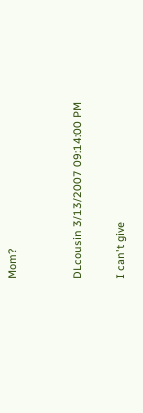Mom?


DLcousin 3/13/2007 09:14:00 PM

I can't give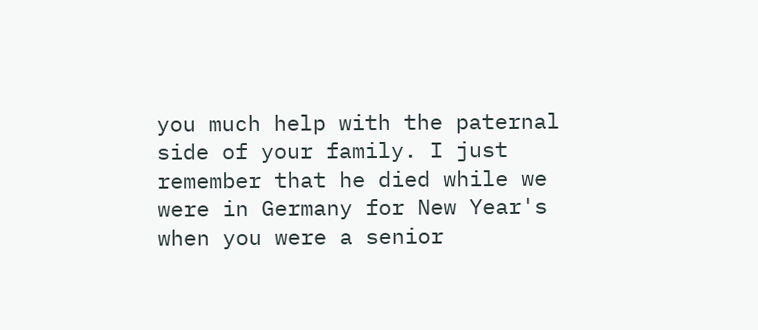you much help with the paternal side of your family. I just remember that he died while we were in Germany for New Year's when you were a senior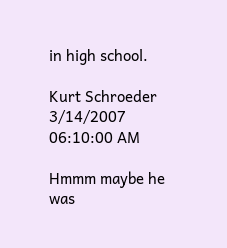in high school.

Kurt Schroeder 3/14/2007 06:10:00 AM

Hmmm maybe he was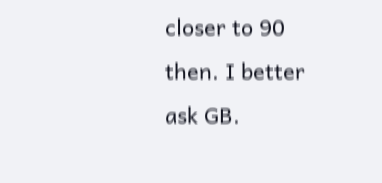closer to 90 then. I better ask GB.